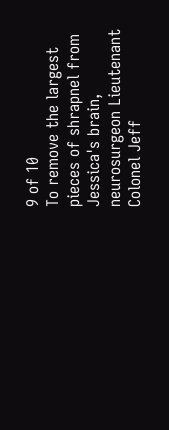9 of 10
To remove the largest pieces of shrapnel from Jessica's brain, neurosurgeon Lieutenant Colonel Jeff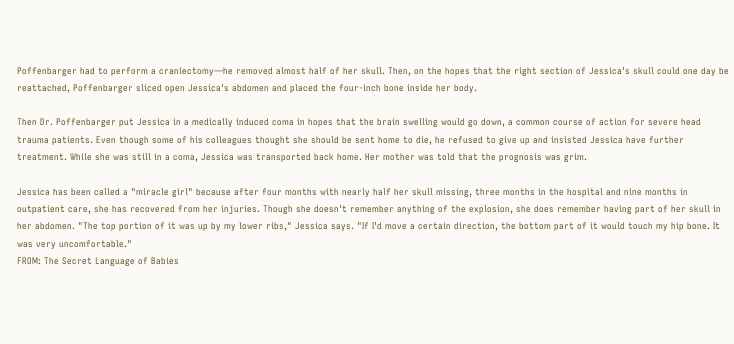Poffenbarger had to perform a craniectomy—he removed almost half of her skull. Then, on the hopes that the right section of Jessica's skull could one day be reattached, Poffenbarger sliced open Jessica's abdomen and placed the four-inch bone inside her body.

Then Dr. Poffenbarger put Jessica in a medically induced coma in hopes that the brain swelling would go down, a common course of action for severe head trauma patients. Even though some of his colleagues thought she should be sent home to die, he refused to give up and insisted Jessica have further treatment. While she was still in a coma, Jessica was transported back home. Her mother was told that the prognosis was grim.

Jessica has been called a "miracle girl" because after four months with nearly half her skull missing, three months in the hospital and nine months in outpatient care, she has recovered from her injuries. Though she doesn't remember anything of the explosion, she does remember having part of her skull in her abdomen. "The top portion of it was up by my lower ribs," Jessica says. "If I'd move a certain direction, the bottom part of it would touch my hip bone. It was very uncomfortable."
FROM: The Secret Language of Babies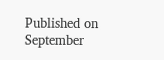Published on September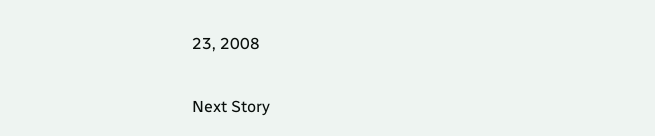23, 2008


Next Story